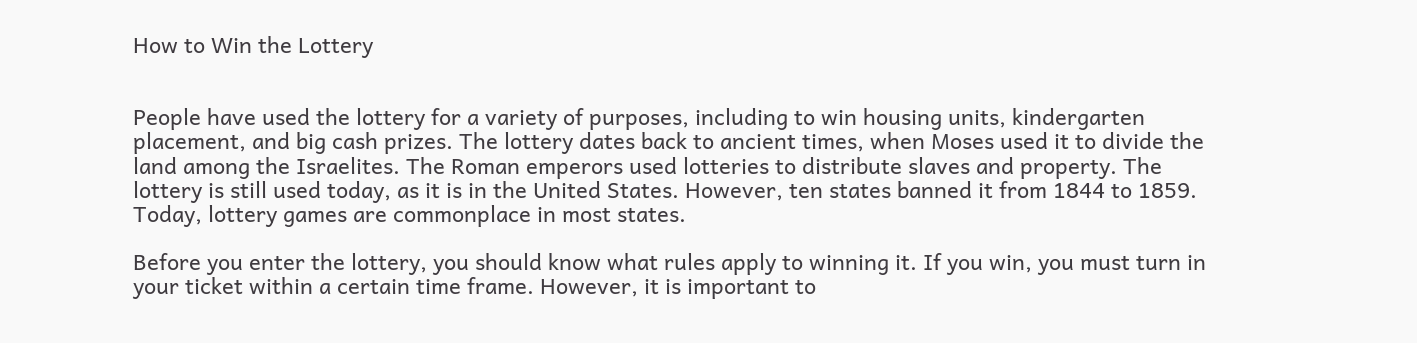How to Win the Lottery


People have used the lottery for a variety of purposes, including to win housing units, kindergarten placement, and big cash prizes. The lottery dates back to ancient times, when Moses used it to divide the land among the Israelites. The Roman emperors used lotteries to distribute slaves and property. The lottery is still used today, as it is in the United States. However, ten states banned it from 1844 to 1859. Today, lottery games are commonplace in most states.

Before you enter the lottery, you should know what rules apply to winning it. If you win, you must turn in your ticket within a certain time frame. However, it is important to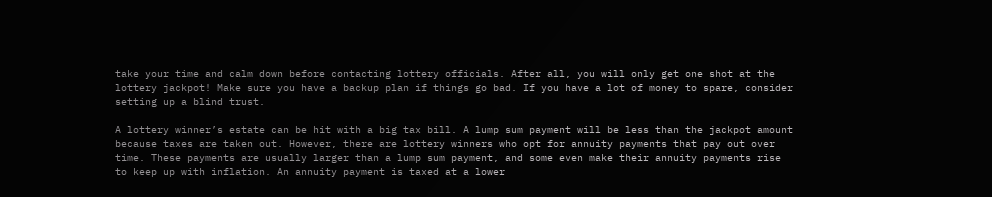take your time and calm down before contacting lottery officials. After all, you will only get one shot at the lottery jackpot! Make sure you have a backup plan if things go bad. If you have a lot of money to spare, consider setting up a blind trust.

A lottery winner’s estate can be hit with a big tax bill. A lump sum payment will be less than the jackpot amount because taxes are taken out. However, there are lottery winners who opt for annuity payments that pay out over time. These payments are usually larger than a lump sum payment, and some even make their annuity payments rise to keep up with inflation. An annuity payment is taxed at a lower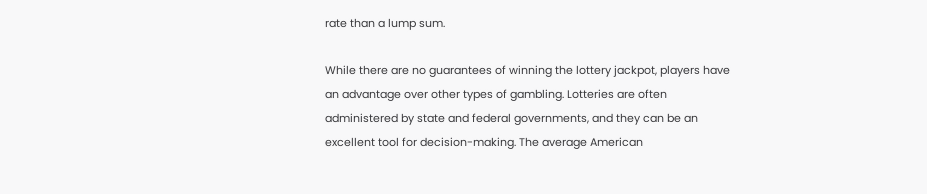rate than a lump sum.

While there are no guarantees of winning the lottery jackpot, players have an advantage over other types of gambling. Lotteries are often administered by state and federal governments, and they can be an excellent tool for decision-making. The average American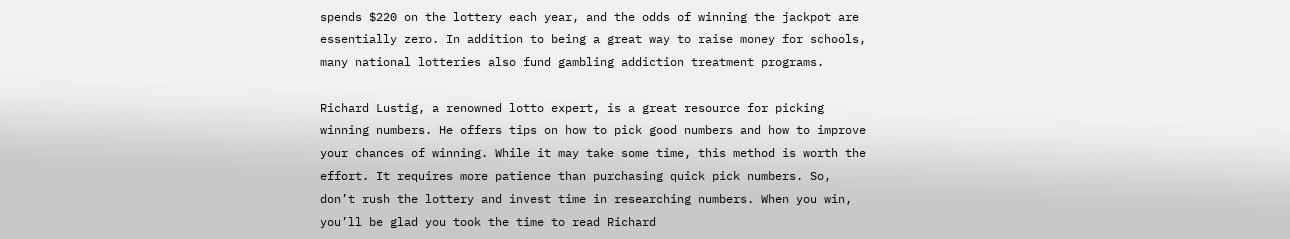spends $220 on the lottery each year, and the odds of winning the jackpot are essentially zero. In addition to being a great way to raise money for schools, many national lotteries also fund gambling addiction treatment programs.

Richard Lustig, a renowned lotto expert, is a great resource for picking winning numbers. He offers tips on how to pick good numbers and how to improve your chances of winning. While it may take some time, this method is worth the effort. It requires more patience than purchasing quick pick numbers. So, don’t rush the lottery and invest time in researching numbers. When you win, you’ll be glad you took the time to read Richard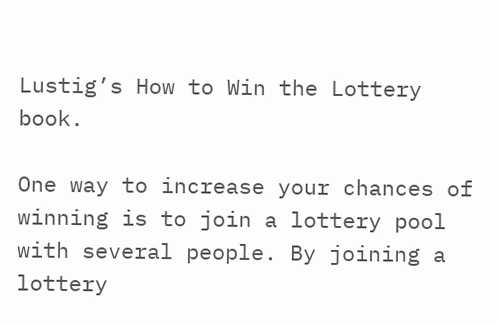Lustig’s How to Win the Lottery book.

One way to increase your chances of winning is to join a lottery pool with several people. By joining a lottery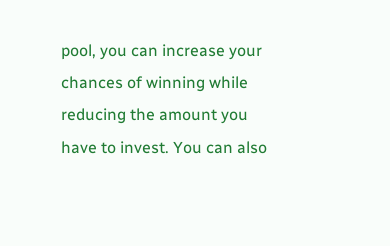pool, you can increase your chances of winning while reducing the amount you have to invest. You can also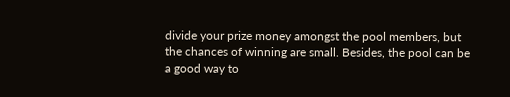divide your prize money amongst the pool members, but the chances of winning are small. Besides, the pool can be a good way to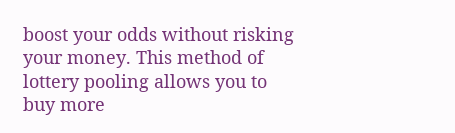boost your odds without risking your money. This method of lottery pooling allows you to buy more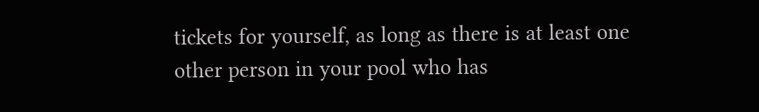tickets for yourself, as long as there is at least one other person in your pool who has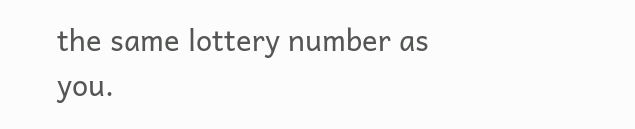the same lottery number as you.